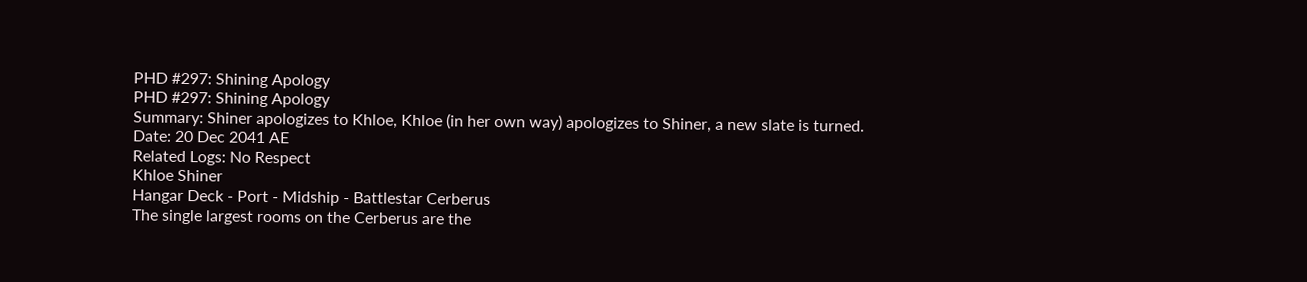PHD #297: Shining Apology
PHD #297: Shining Apology
Summary: Shiner apologizes to Khloe, Khloe (in her own way) apologizes to Shiner, a new slate is turned.
Date: 20 Dec 2041 AE
Related Logs: No Respect
Khloe Shiner
Hangar Deck - Port - Midship - Battlestar Cerberus
The single largest rooms on the Cerberus are the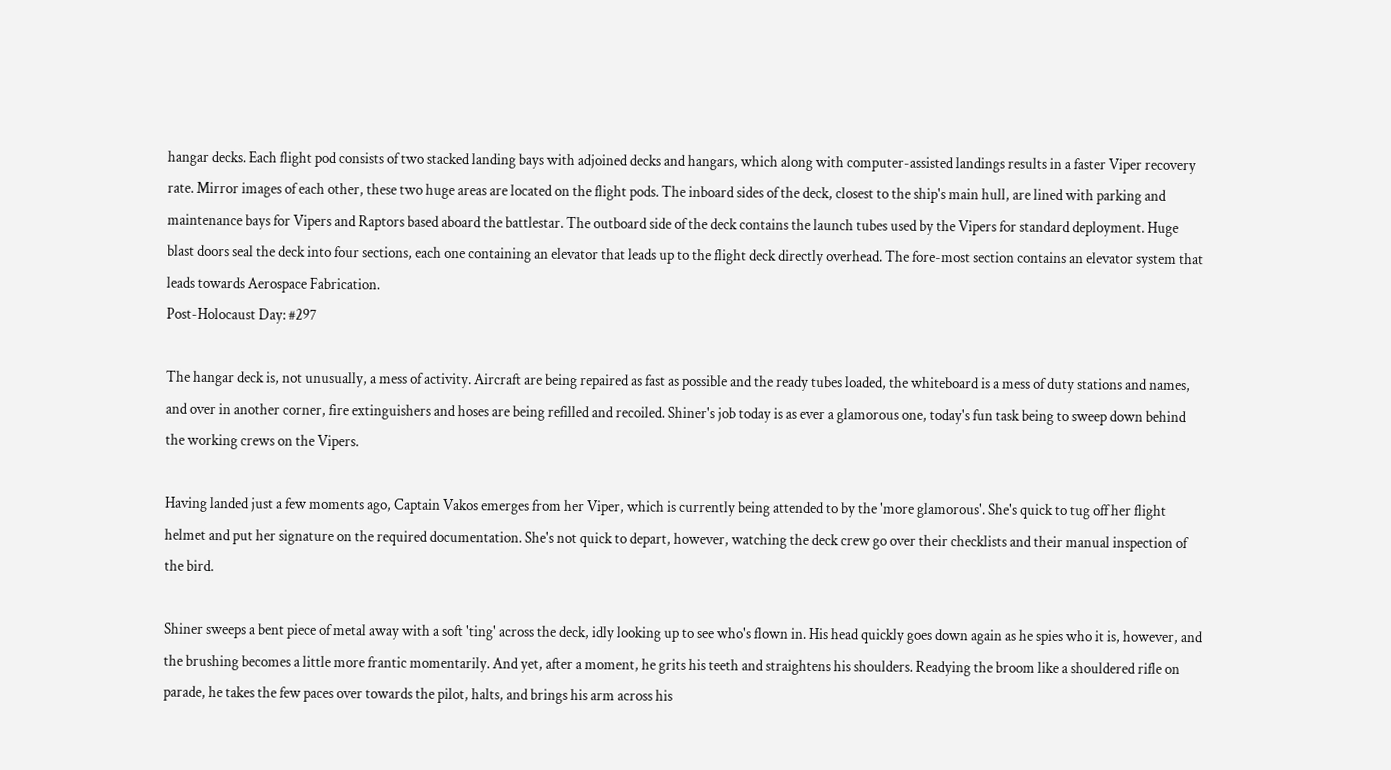hangar decks. Each flight pod consists of two stacked landing bays with adjoined decks and hangars, which along with computer-assisted landings results in a faster Viper recovery rate. Mirror images of each other, these two huge areas are located on the flight pods. The inboard sides of the deck, closest to the ship's main hull, are lined with parking and maintenance bays for Vipers and Raptors based aboard the battlestar. The outboard side of the deck contains the launch tubes used by the Vipers for standard deployment. Huge blast doors seal the deck into four sections, each one containing an elevator that leads up to the flight deck directly overhead. The fore-most section contains an elevator system that leads towards Aerospace Fabrication.
Post-Holocaust Day: #297

The hangar deck is, not unusually, a mess of activity. Aircraft are being repaired as fast as possible and the ready tubes loaded, the whiteboard is a mess of duty stations and names, and over in another corner, fire extinguishers and hoses are being refilled and recoiled. Shiner's job today is as ever a glamorous one, today's fun task being to sweep down behind the working crews on the Vipers.

Having landed just a few moments ago, Captain Vakos emerges from her Viper, which is currently being attended to by the 'more glamorous'. She's quick to tug off her flight helmet and put her signature on the required documentation. She's not quick to depart, however, watching the deck crew go over their checklists and their manual inspection of the bird.

Shiner sweeps a bent piece of metal away with a soft 'ting' across the deck, idly looking up to see who's flown in. His head quickly goes down again as he spies who it is, however, and the brushing becomes a little more frantic momentarily. And yet, after a moment, he grits his teeth and straightens his shoulders. Readying the broom like a shouldered rifle on parade, he takes the few paces over towards the pilot, halts, and brings his arm across his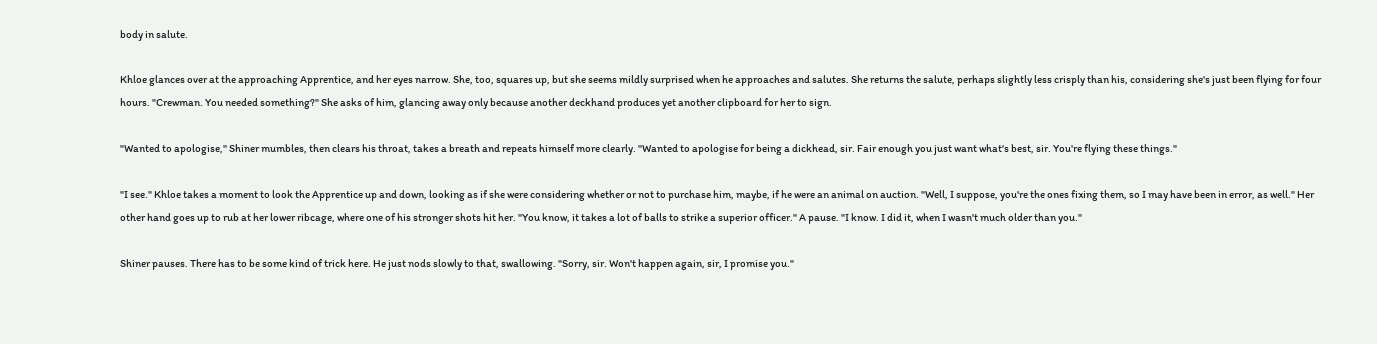body in salute.

Khloe glances over at the approaching Apprentice, and her eyes narrow. She, too, squares up, but she seems mildly surprised when he approaches and salutes. She returns the salute, perhaps slightly less crisply than his, considering she's just been flying for four hours. "Crewman. You needed something?" She asks of him, glancing away only because another deckhand produces yet another clipboard for her to sign.

"Wanted to apologise," Shiner mumbles, then clears his throat, takes a breath and repeats himself more clearly. "Wanted to apologise for being a dickhead, sir. Fair enough you just want what's best, sir. You're flying these things."

"I see." Khloe takes a moment to look the Apprentice up and down, looking as if she were considering whether or not to purchase him, maybe, if he were an animal on auction. "Well, I suppose, you're the ones fixing them, so I may have been in error, as well." Her other hand goes up to rub at her lower ribcage, where one of his stronger shots hit her. "You know, it takes a lot of balls to strike a superior officer." A pause. "I know. I did it, when I wasn't much older than you."

Shiner pauses. There has to be some kind of trick here. He just nods slowly to that, swallowing. "Sorry, sir. Won't happen again, sir, I promise you."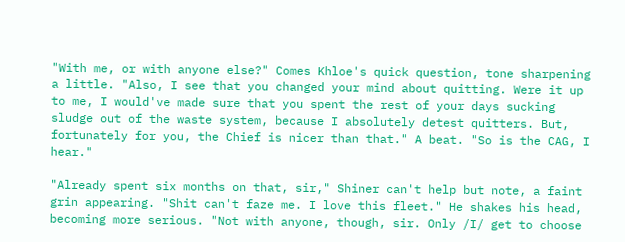"With me, or with anyone else?" Comes Khloe's quick question, tone sharpening a little. "Also, I see that you changed your mind about quitting. Were it up to me, I would've made sure that you spent the rest of your days sucking sludge out of the waste system, because I absolutely detest quitters. But, fortunately for you, the Chief is nicer than that." A beat. "So is the CAG, I hear."

"Already spent six months on that, sir," Shiner can't help but note, a faint grin appearing. "Shit can't faze me. I love this fleet." He shakes his head, becoming more serious. "Not with anyone, though, sir. Only /I/ get to choose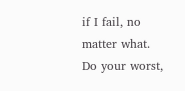if I fail, no matter what. Do your worst,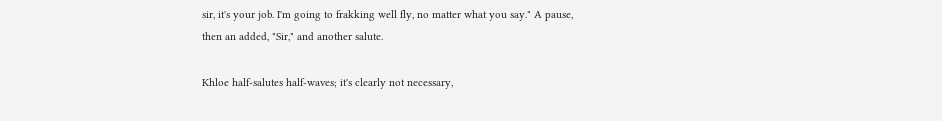sir, it's your job. I'm going to frakking well fly, no matter what you say." A pause, then an added, "Sir," and another salute.

Khloe half-salutes half-waves; it's clearly not necessary,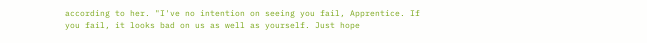according to her. "I've no intention on seeing you fail, Apprentice. If you fail, it looks bad on us as well as yourself. Just hope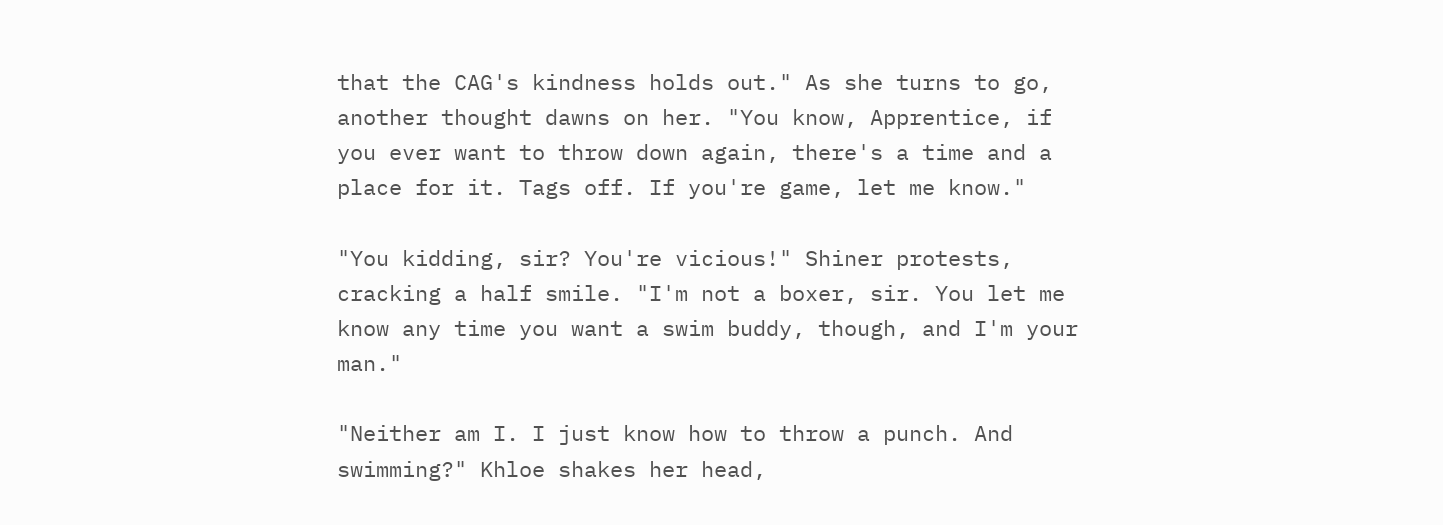that the CAG's kindness holds out." As she turns to go, another thought dawns on her. "You know, Apprentice, if you ever want to throw down again, there's a time and a place for it. Tags off. If you're game, let me know."

"You kidding, sir? You're vicious!" Shiner protests, cracking a half smile. "I'm not a boxer, sir. You let me know any time you want a swim buddy, though, and I'm your man."

"Neither am I. I just know how to throw a punch. And swimming?" Khloe shakes her head,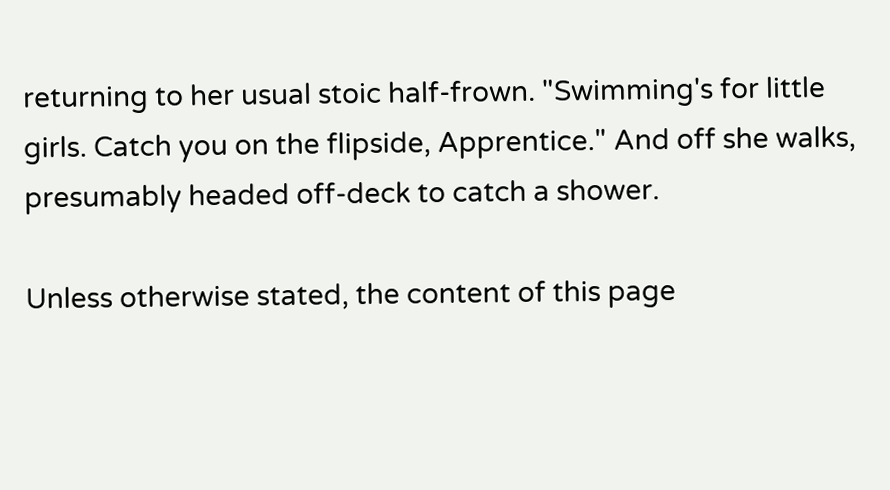returning to her usual stoic half-frown. "Swimming's for little girls. Catch you on the flipside, Apprentice." And off she walks, presumably headed off-deck to catch a shower.

Unless otherwise stated, the content of this page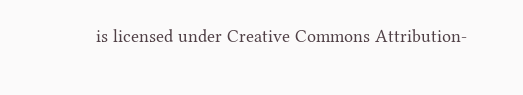is licensed under Creative Commons Attribution-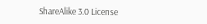ShareAlike 3.0 License